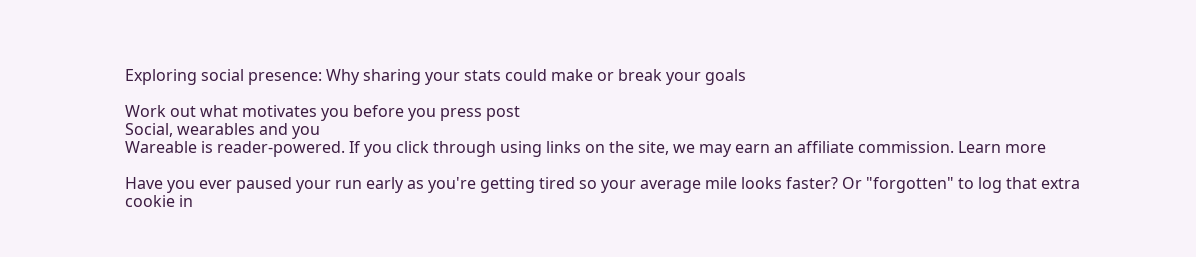Exploring social presence: Why sharing your stats could make or break your goals

Work out what motivates you before you press post
Social, wearables and you
Wareable is reader-powered. If you click through using links on the site, we may earn an affiliate commission. Learn more

Have you ever paused your run early as you're getting tired so your average mile looks faster? Or "forgotten" to log that extra cookie in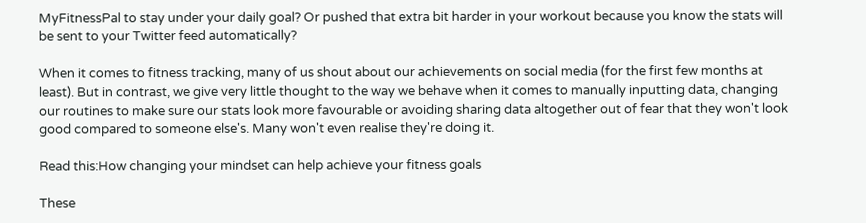MyFitnessPal to stay under your daily goal? Or pushed that extra bit harder in your workout because you know the stats will be sent to your Twitter feed automatically?

When it comes to fitness tracking, many of us shout about our achievements on social media (for the first few months at least). But in contrast, we give very little thought to the way we behave when it comes to manually inputting data, changing our routines to make sure our stats look more favourable or avoiding sharing data altogether out of fear that they won't look good compared to someone else's. Many won't even realise they're doing it.

Read this:How changing your mindset can help achieve your fitness goals

These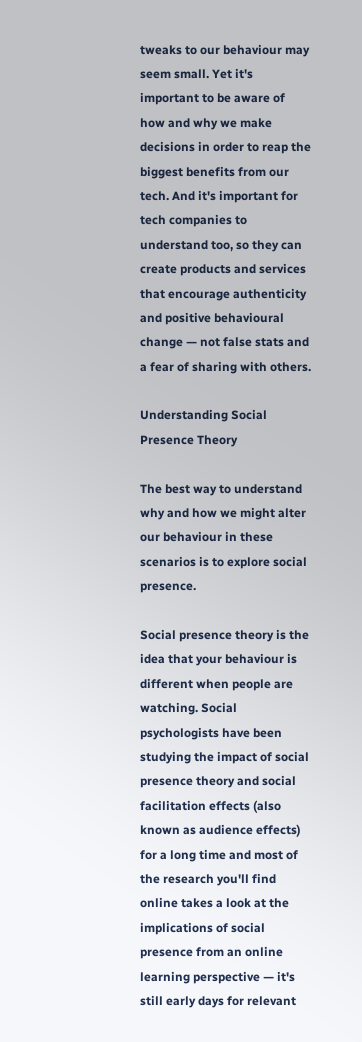tweaks to our behaviour may seem small. Yet it's important to be aware of how and why we make decisions in order to reap the biggest benefits from our tech. And it's important for tech companies to understand too, so they can create products and services that encourage authenticity and positive behavioural change — not false stats and a fear of sharing with others.

Understanding Social Presence Theory

The best way to understand why and how we might alter our behaviour in these scenarios is to explore social presence.

Social presence theory is the idea that your behaviour is different when people are watching. Social psychologists have been studying the impact of social presence theory and social facilitation effects (also known as audience effects) for a long time and most of the research you'll find online takes a look at the implications of social presence from an online learning perspective — it's still early days for relevant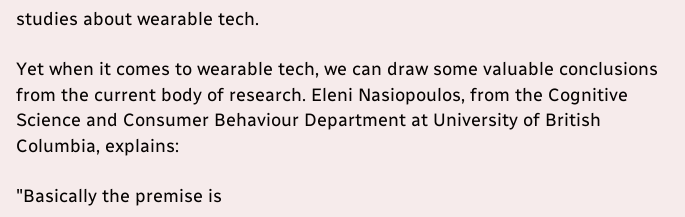studies about wearable tech.

Yet when it comes to wearable tech, we can draw some valuable conclusions from the current body of research. Eleni Nasiopoulos, from the Cognitive Science and Consumer Behaviour Department at University of British Columbia, explains:

"Basically the premise is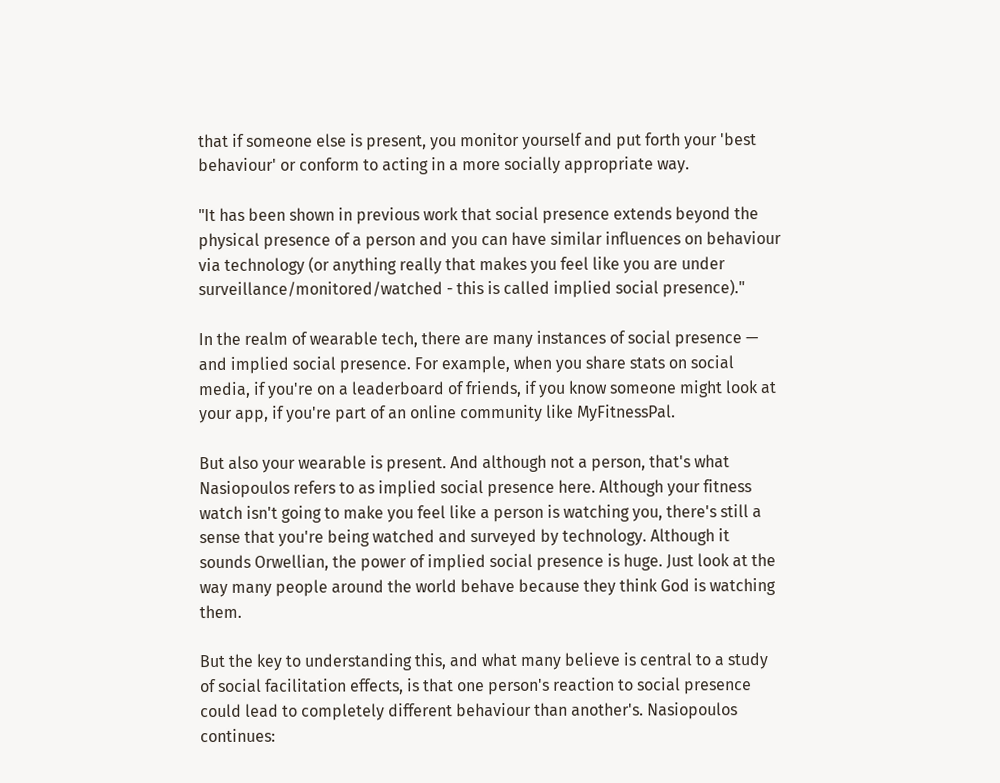that if someone else is present, you monitor yourself and put forth your 'best behaviour' or conform to acting in a more socially appropriate way.

"It has been shown in previous work that social presence extends beyond the physical presence of a person and you can have similar influences on behaviour via technology (or anything really that makes you feel like you are under surveillance/monitored/watched - this is called implied social presence)."

In the realm of wearable tech, there are many instances of social presence — and implied social presence. For example, when you share stats on social media, if you're on a leaderboard of friends, if you know someone might look at your app, if you're part of an online community like MyFitnessPal.

But also your wearable is present. And although not a person, that's what Nasiopoulos refers to as implied social presence here. Although your fitness watch isn't going to make you feel like a person is watching you, there's still a sense that you're being watched and surveyed by technology. Although it sounds Orwellian, the power of implied social presence is huge. Just look at the way many people around the world behave because they think God is watching them.

But the key to understanding this, and what many believe is central to a study of social facilitation effects, is that one person's reaction to social presence could lead to completely different behaviour than another's. Nasiopoulos continues: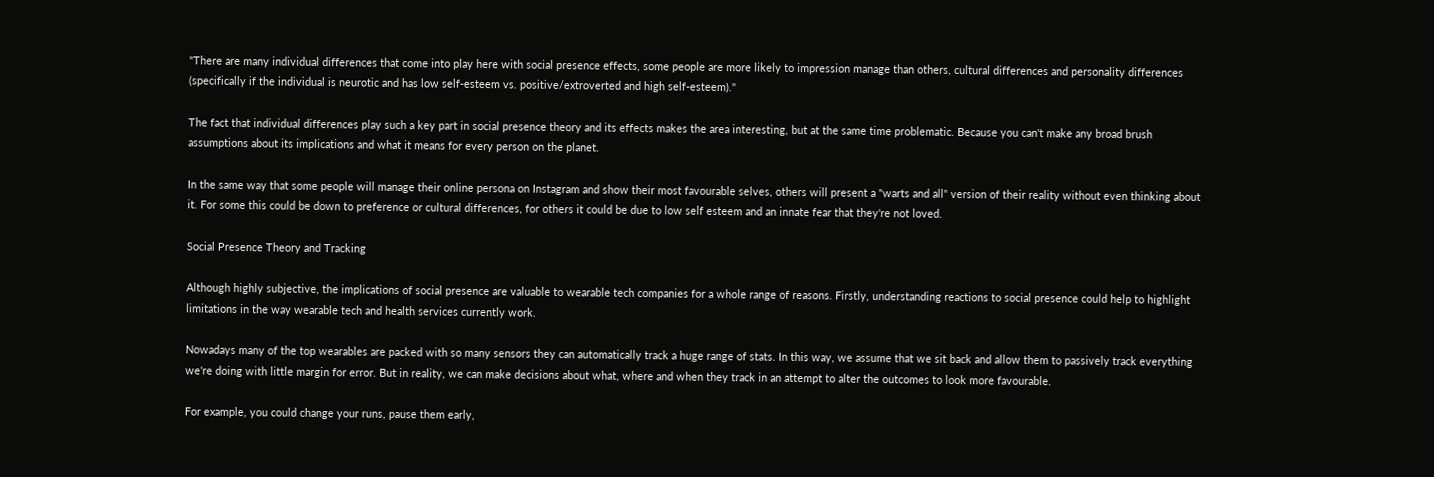"There are many individual differences that come into play here with social presence effects, some people are more likely to impression manage than others, cultural differences and personality differences (specifically if the individual is neurotic and has low self-esteem vs. positive/extroverted and high self-esteem)."

The fact that individual differences play such a key part in social presence theory and its effects makes the area interesting, but at the same time problematic. Because you can't make any broad brush assumptions about its implications and what it means for every person on the planet.

In the same way that some people will manage their online persona on Instagram and show their most favourable selves, others will present a "warts and all" version of their reality without even thinking about it. For some this could be down to preference or cultural differences, for others it could be due to low self esteem and an innate fear that they're not loved.

Social Presence Theory and Tracking

Although highly subjective, the implications of social presence are valuable to wearable tech companies for a whole range of reasons. Firstly, understanding reactions to social presence could help to highlight limitations in the way wearable tech and health services currently work.

Nowadays many of the top wearables are packed with so many sensors they can automatically track a huge range of stats. In this way, we assume that we sit back and allow them to passively track everything we're doing with little margin for error. But in reality, we can make decisions about what, where and when they track in an attempt to alter the outcomes to look more favourable.

For example, you could change your runs, pause them early,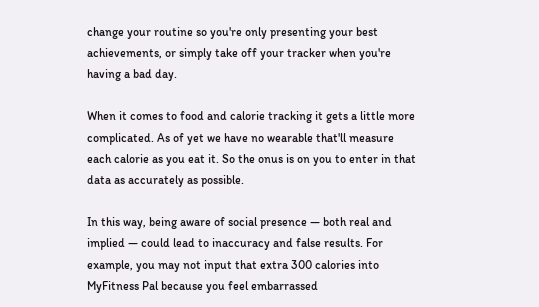change your routine so you're only presenting your best achievements, or simply take off your tracker when you're having a bad day.

When it comes to food and calorie tracking it gets a little more complicated. As of yet we have no wearable that'll measure each calorie as you eat it. So the onus is on you to enter in that data as accurately as possible.

In this way, being aware of social presence — both real and implied — could lead to inaccuracy and false results. For example, you may not input that extra 300 calories into MyFitness Pal because you feel embarrassed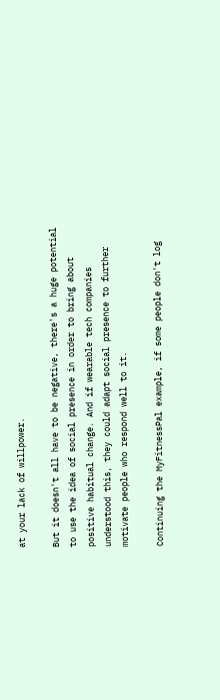at your lack of willpower.

But it doesn't all have to be negative, there's a huge potential to use the idea of social presence in order to bring about positive habitual change. And if wearable tech companies understood this, they could adapt social presence to further motivate people who respond well to it.

Continuing the MyFitnessPal example, if some people don't log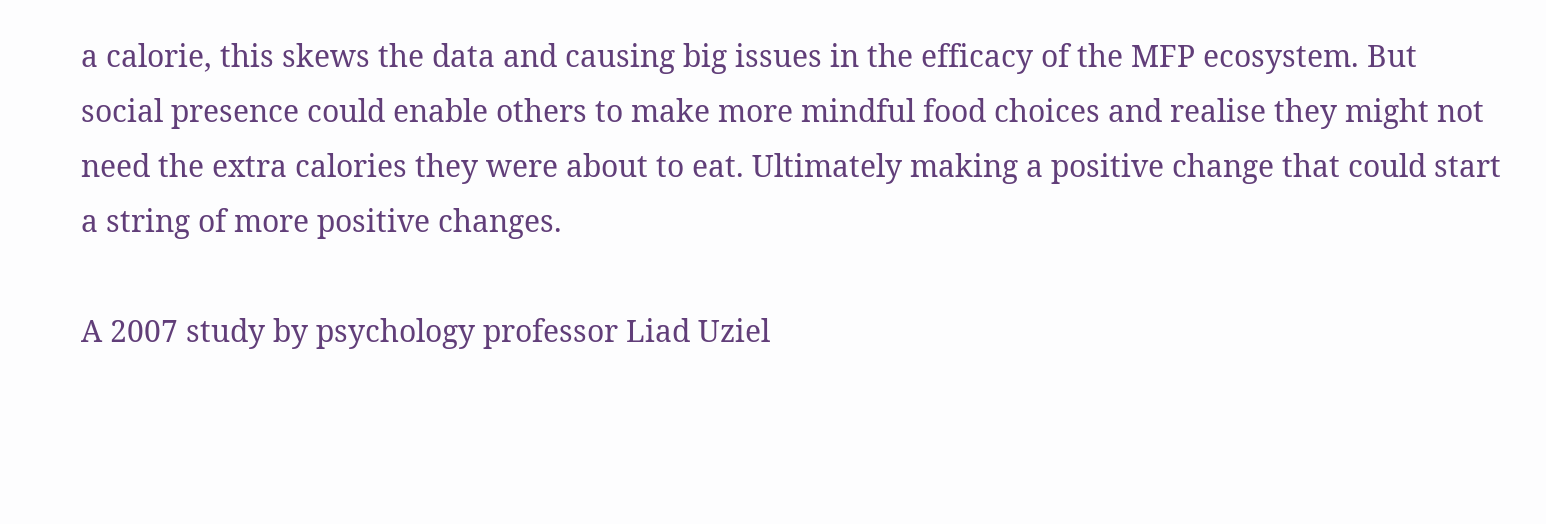a calorie, this skews the data and causing big issues in the efficacy of the MFP ecosystem. But social presence could enable others to make more mindful food choices and realise they might not need the extra calories they were about to eat. Ultimately making a positive change that could start a string of more positive changes.

A 2007 study by psychology professor Liad Uziel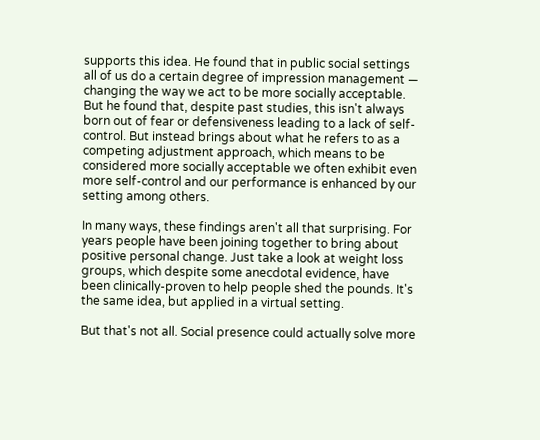supports this idea. He found that in public social settings all of us do a certain degree of impression management — changing the way we act to be more socially acceptable. But he found that, despite past studies, this isn't always born out of fear or defensiveness leading to a lack of self-control. But instead brings about what he refers to as a competing adjustment approach, which means to be considered more socially acceptable we often exhibit even more self-control and our performance is enhanced by our setting among others.

In many ways, these findings aren't all that surprising. For years people have been joining together to bring about positive personal change. Just take a look at weight loss groups, which despite some anecdotal evidence, have been clinically-proven to help people shed the pounds. It's the same idea, but applied in a virtual setting.

But that's not all. Social presence could actually solve more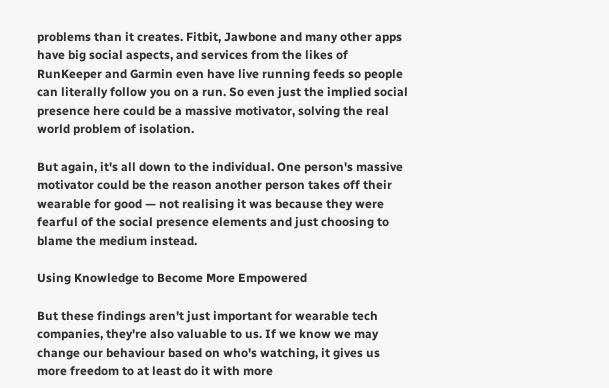problems than it creates. Fitbit, Jawbone and many other apps have big social aspects, and services from the likes of RunKeeper and Garmin even have live running feeds so people can literally follow you on a run. So even just the implied social presence here could be a massive motivator, solving the real world problem of isolation.

But again, it's all down to the individual. One person's massive motivator could be the reason another person takes off their wearable for good — not realising it was because they were fearful of the social presence elements and just choosing to blame the medium instead.

Using Knowledge to Become More Empowered

But these findings aren't just important for wearable tech companies, they're also valuable to us. If we know we may change our behaviour based on who's watching, it gives us more freedom to at least do it with more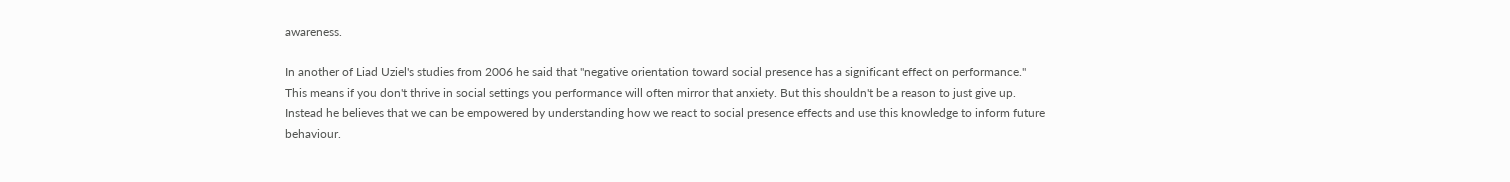awareness.

In another of Liad Uziel's studies from 2006 he said that "negative orientation toward social presence has a significant effect on performance." This means if you don't thrive in social settings you performance will often mirror that anxiety. But this shouldn't be a reason to just give up. Instead he believes that we can be empowered by understanding how we react to social presence effects and use this knowledge to inform future behaviour.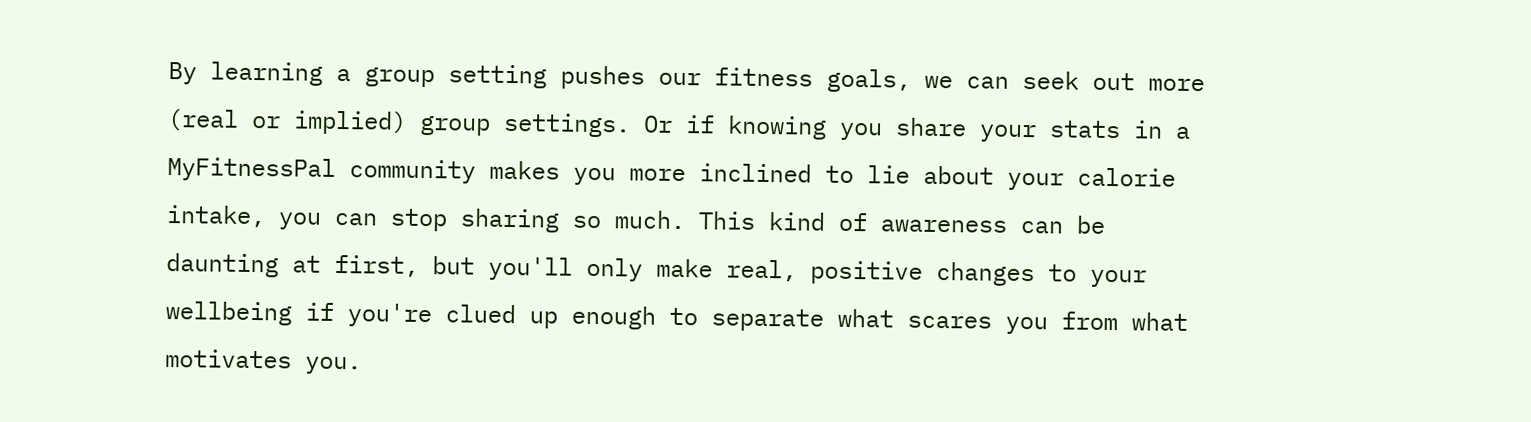By learning a group setting pushes our fitness goals, we can seek out more (real or implied) group settings. Or if knowing you share your stats in a MyFitnessPal community makes you more inclined to lie about your calorie intake, you can stop sharing so much. This kind of awareness can be daunting at first, but you'll only make real, positive changes to your wellbeing if you're clued up enough to separate what scares you from what motivates you.